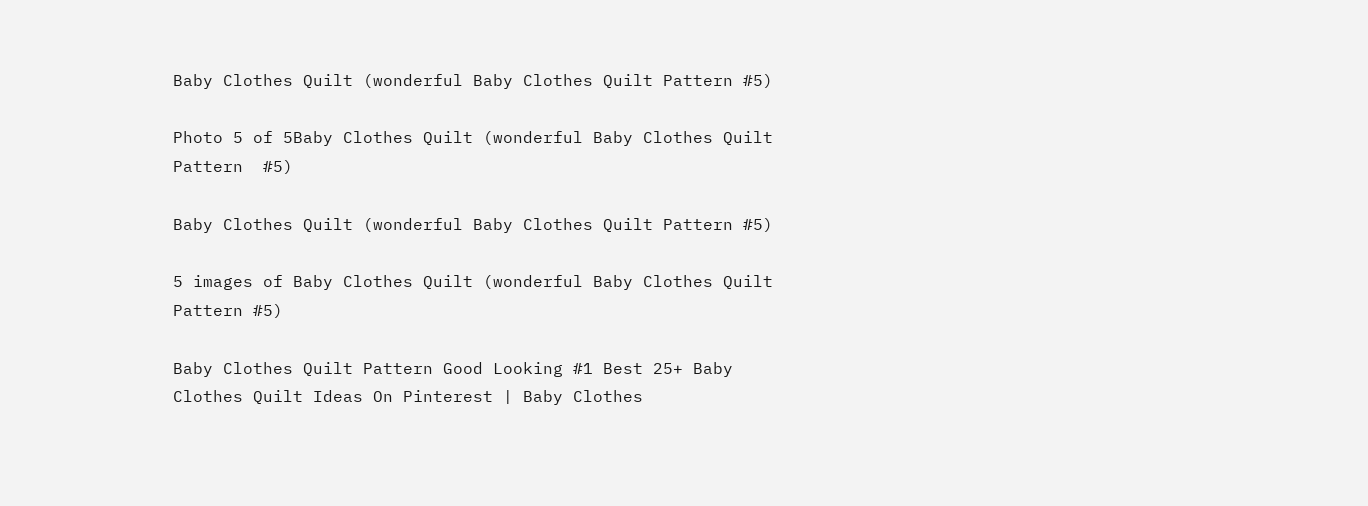Baby Clothes Quilt (wonderful Baby Clothes Quilt Pattern #5)

Photo 5 of 5Baby Clothes Quilt (wonderful Baby Clothes Quilt Pattern  #5)

Baby Clothes Quilt (wonderful Baby Clothes Quilt Pattern #5)

5 images of Baby Clothes Quilt (wonderful Baby Clothes Quilt Pattern #5)

Baby Clothes Quilt Pattern Good Looking #1 Best 25+ Baby Clothes Quilt Ideas On Pinterest | Baby Clothes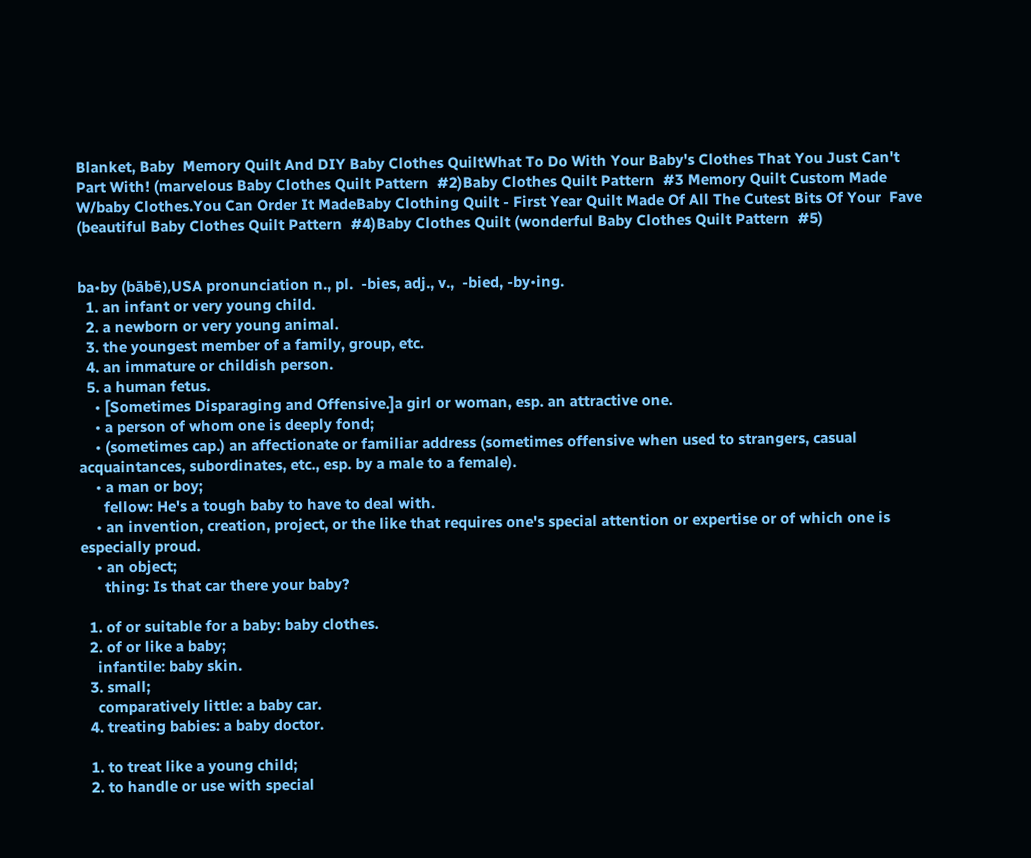Blanket, Baby  Memory Quilt And DIY Baby Clothes QuiltWhat To Do With Your Baby's Clothes That You Just Can't Part With! (marvelous Baby Clothes Quilt Pattern  #2)Baby Clothes Quilt Pattern  #3 Memory Quilt Custom Made W/baby Clothes.You Can Order It MadeBaby Clothing Quilt - First Year Quilt Made Of All The Cutest Bits Of Your  Fave (beautiful Baby Clothes Quilt Pattern  #4)Baby Clothes Quilt (wonderful Baby Clothes Quilt Pattern  #5)


ba•by (bābē),USA pronunciation n., pl.  -bies, adj., v.,  -bied, -by•ing.
  1. an infant or very young child.
  2. a newborn or very young animal.
  3. the youngest member of a family, group, etc.
  4. an immature or childish person.
  5. a human fetus.
    • [Sometimes Disparaging and Offensive.]a girl or woman, esp. an attractive one.
    • a person of whom one is deeply fond;
    • (sometimes cap.) an affectionate or familiar address (sometimes offensive when used to strangers, casual acquaintances, subordinates, etc., esp. by a male to a female).
    • a man or boy;
      fellow: He's a tough baby to have to deal with.
    • an invention, creation, project, or the like that requires one's special attention or expertise or of which one is especially proud.
    • an object;
      thing: Is that car there your baby?

  1. of or suitable for a baby: baby clothes.
  2. of or like a baby;
    infantile: baby skin.
  3. small;
    comparatively little: a baby car.
  4. treating babies: a baby doctor.

  1. to treat like a young child;
  2. to handle or use with special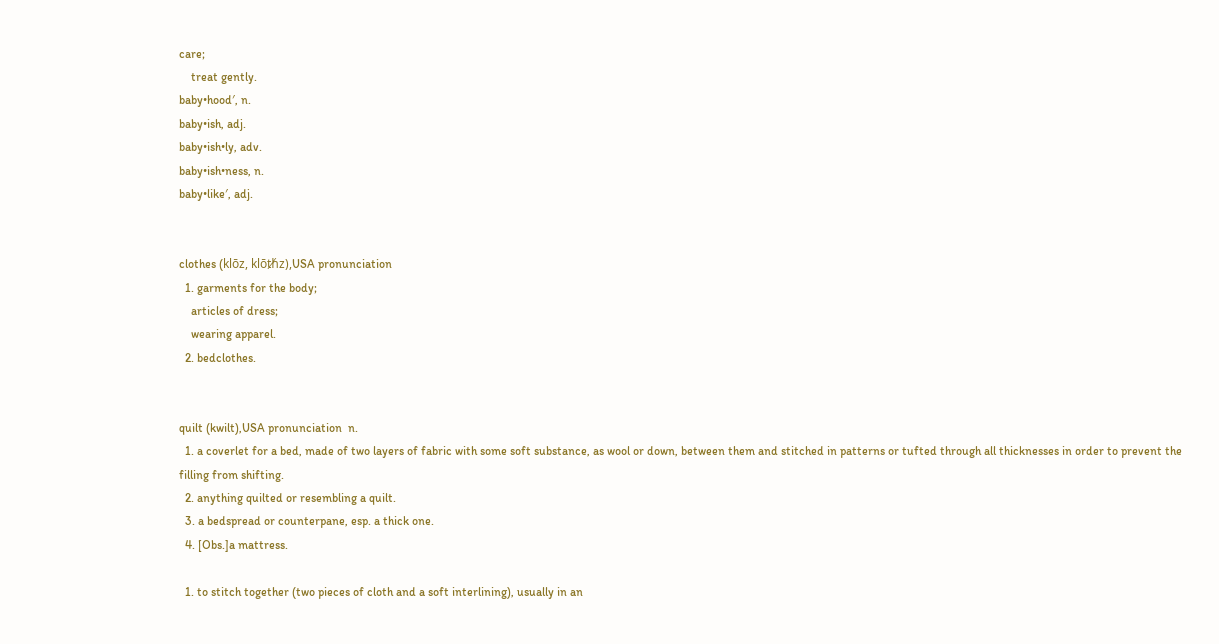care;
    treat gently.
baby•hood′, n.
baby•ish, adj.
baby•ish•ly, adv.
baby•ish•ness, n.
baby•like′, adj.


clothes (klōz, klōᵺz),USA pronunciation
  1. garments for the body;
    articles of dress;
    wearing apparel.
  2. bedclothes.


quilt (kwilt),USA pronunciation  n.
  1. a coverlet for a bed, made of two layers of fabric with some soft substance, as wool or down, between them and stitched in patterns or tufted through all thicknesses in order to prevent the filling from shifting.
  2. anything quilted or resembling a quilt.
  3. a bedspread or counterpane, esp. a thick one.
  4. [Obs.]a mattress.

  1. to stitch together (two pieces of cloth and a soft interlining), usually in an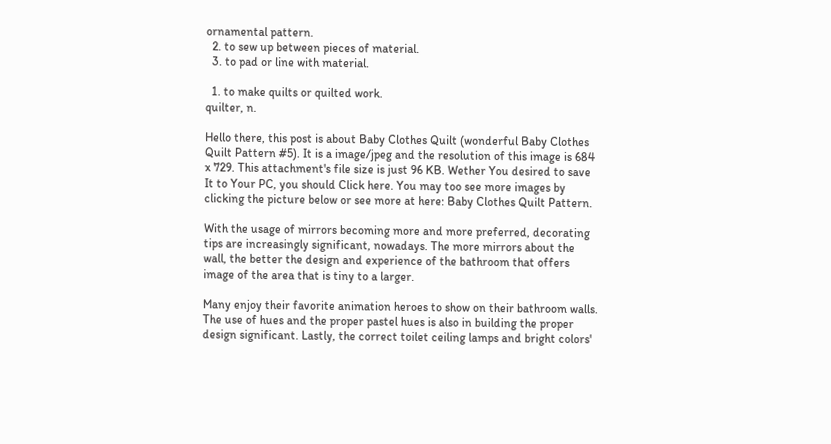ornamental pattern.
  2. to sew up between pieces of material.
  3. to pad or line with material.

  1. to make quilts or quilted work.
quilter, n.

Hello there, this post is about Baby Clothes Quilt (wonderful Baby Clothes Quilt Pattern #5). It is a image/jpeg and the resolution of this image is 684 x 729. This attachment's file size is just 96 KB. Wether You desired to save It to Your PC, you should Click here. You may too see more images by clicking the picture below or see more at here: Baby Clothes Quilt Pattern.

With the usage of mirrors becoming more and more preferred, decorating tips are increasingly significant, nowadays. The more mirrors about the wall, the better the design and experience of the bathroom that offers image of the area that is tiny to a larger.

Many enjoy their favorite animation heroes to show on their bathroom walls. The use of hues and the proper pastel hues is also in building the proper design significant. Lastly, the correct toilet ceiling lamps and bright colors'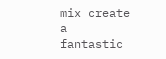mix create a fantastic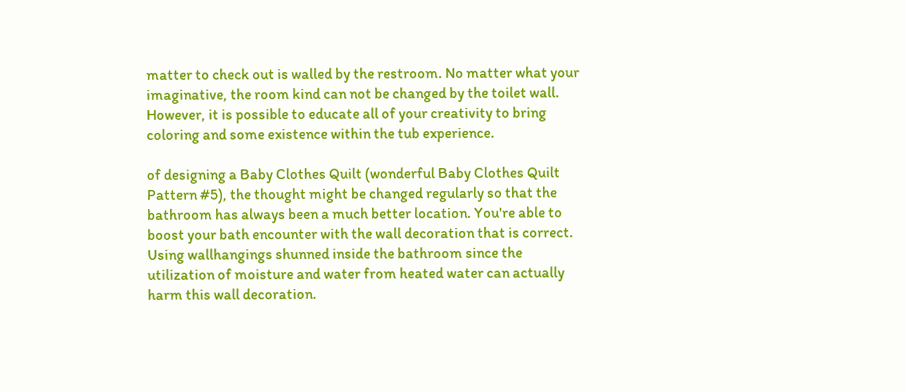matter to check out is walled by the restroom. No matter what your imaginative, the room kind can not be changed by the toilet wall. However, it is possible to educate all of your creativity to bring coloring and some existence within the tub experience.

of designing a Baby Clothes Quilt (wonderful Baby Clothes Quilt Pattern #5), the thought might be changed regularly so that the bathroom has always been a much better location. You're able to boost your bath encounter with the wall decoration that is correct. Using wallhangings shunned inside the bathroom since the utilization of moisture and water from heated water can actually harm this wall decoration.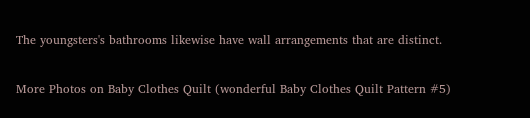The youngsters's bathrooms likewise have wall arrangements that are distinct.

More Photos on Baby Clothes Quilt (wonderful Baby Clothes Quilt Pattern #5)